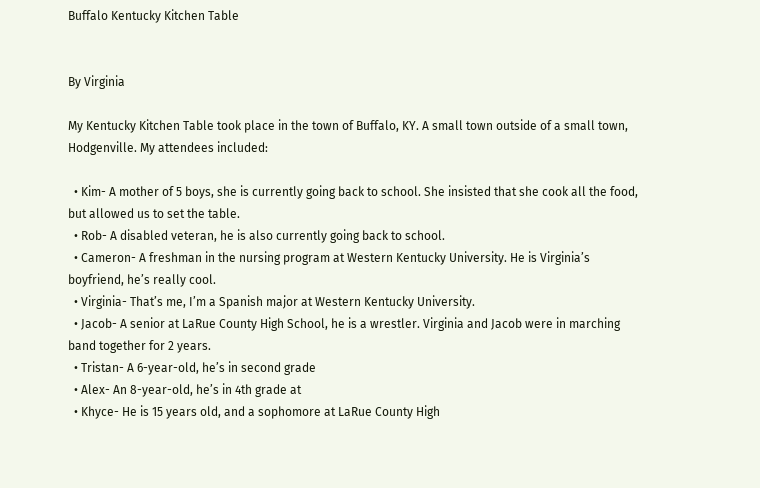Buffalo Kentucky Kitchen Table


By Virginia

My Kentucky Kitchen Table took place in the town of Buffalo, KY. A small town outside of a small town, Hodgenville. My attendees included:

  • Kim- A mother of 5 boys, she is currently going back to school. She insisted that she cook all the food, but allowed us to set the table.
  • Rob- A disabled veteran, he is also currently going back to school.
  • Cameron- A freshman in the nursing program at Western Kentucky University. He is Virginia’s boyfriend, he’s really cool.
  • Virginia- That’s me, I’m a Spanish major at Western Kentucky University.
  • Jacob- A senior at LaRue County High School, he is a wrestler. Virginia and Jacob were in marching band together for 2 years.
  • Tristan- A 6-year-old, he’s in second grade
  • Alex- An 8-year-old, he’s in 4th grade at
  • Khyce- He is 15 years old, and a sophomore at LaRue County High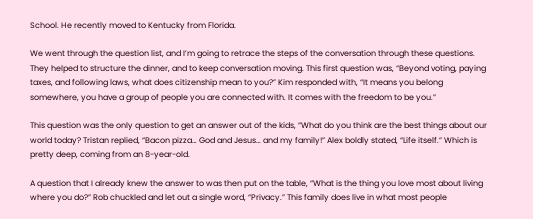School. He recently moved to Kentucky from Florida.

We went through the question list, and I’m going to retrace the steps of the conversation through these questions. They helped to structure the dinner, and to keep conversation moving. This first question was, “Beyond voting, paying taxes, and following laws, what does citizenship mean to you?” Kim responded with, “It means you belong somewhere, you have a group of people you are connected with. It comes with the freedom to be you.”

This question was the only question to get an answer out of the kids, “What do you think are the best things about our world today? Tristan replied, “Bacon pizza… God and Jesus… and my family!” Alex boldly stated, “Life itself.” Which is pretty deep, coming from an 8-year-old.

A question that I already knew the answer to was then put on the table, “What is the thing you love most about living where you do?” Rob chuckled and let out a single word, “Privacy.” This family does live in what most people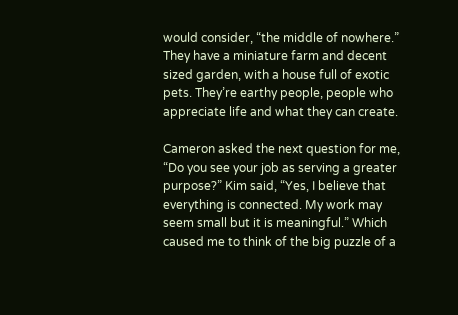would consider, “the middle of nowhere.” They have a miniature farm and decent sized garden, with a house full of exotic pets. They’re earthy people, people who appreciate life and what they can create.

Cameron asked the next question for me, “Do you see your job as serving a greater purpose?” Kim said, “Yes, I believe that everything is connected. My work may seem small but it is meaningful.” Which caused me to think of the big puzzle of a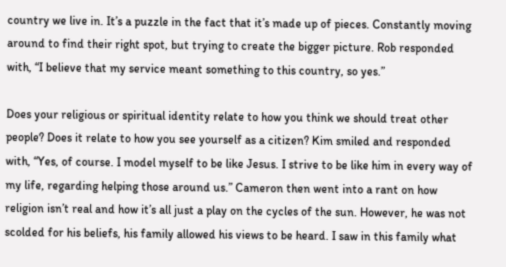country we live in. It’s a puzzle in the fact that it’s made up of pieces. Constantly moving around to find their right spot, but trying to create the bigger picture. Rob responded with, “I believe that my service meant something to this country, so yes.”

Does your religious or spiritual identity relate to how you think we should treat other people? Does it relate to how you see yourself as a citizen? Kim smiled and responded with, “Yes, of course. I model myself to be like Jesus. I strive to be like him in every way of my life, regarding helping those around us.” Cameron then went into a rant on how religion isn’t real and how it’s all just a play on the cycles of the sun. However, he was not scolded for his beliefs, his family allowed his views to be heard. I saw in this family what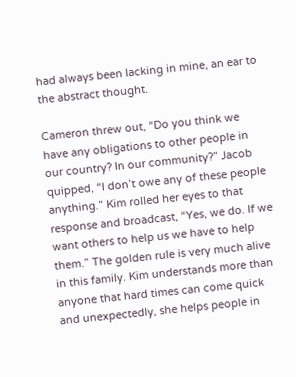had always been lacking in mine, an ear to the abstract thought.

Cameron threw out, “Do you think we have any obligations to other people in our country? In our community?” Jacob quipped, “I don’t owe any of these people anything.” Kim rolled her eyes to that response and broadcast, “Yes, we do. If we want others to help us we have to help them.” The golden rule is very much alive in this family. Kim understands more than anyone that hard times can come quick and unexpectedly, she helps people in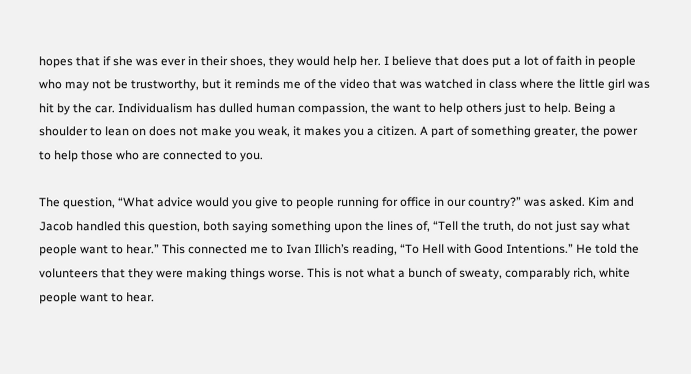hopes that if she was ever in their shoes, they would help her. I believe that does put a lot of faith in people who may not be trustworthy, but it reminds me of the video that was watched in class where the little girl was hit by the car. Individualism has dulled human compassion, the want to help others just to help. Being a shoulder to lean on does not make you weak, it makes you a citizen. A part of something greater, the power to help those who are connected to you.

The question, “What advice would you give to people running for office in our country?” was asked. Kim and Jacob handled this question, both saying something upon the lines of, “Tell the truth, do not just say what people want to hear.” This connected me to Ivan Illich’s reading, “To Hell with Good Intentions.” He told the volunteers that they were making things worse. This is not what a bunch of sweaty, comparably rich, white people want to hear.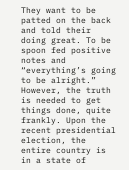They want to be patted on the back and told their doing great. To be spoon fed positive notes and “everything’s going to be alright.” However, the truth is needed to get things done, quite frankly. Upon the recent presidential election, the entire country is in a state of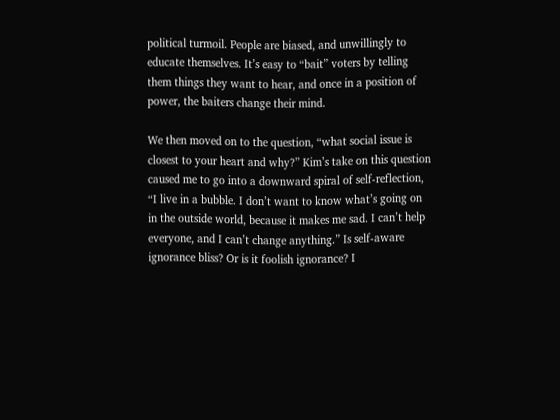political turmoil. People are biased, and unwillingly to educate themselves. It’s easy to “bait” voters by telling them things they want to hear, and once in a position of power, the baiters change their mind.

We then moved on to the question, “what social issue is closest to your heart and why?” Kim’s take on this question caused me to go into a downward spiral of self-reflection, “I live in a bubble. I don’t want to know what’s going on in the outside world, because it makes me sad. I can’t help everyone, and I can’t change anything.” Is self-aware ignorance bliss? Or is it foolish ignorance? I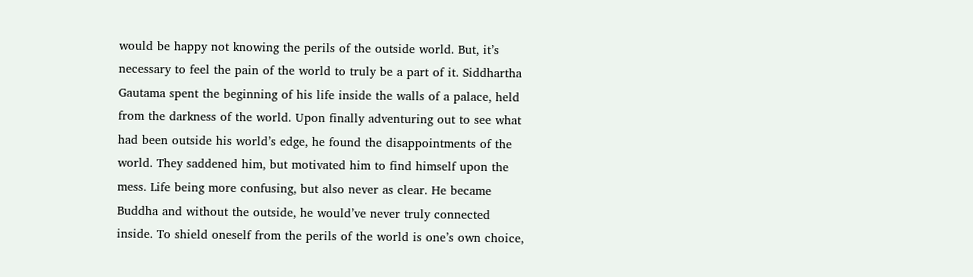would be happy not knowing the perils of the outside world. But, it’s necessary to feel the pain of the world to truly be a part of it. Siddhartha Gautama spent the beginning of his life inside the walls of a palace, held from the darkness of the world. Upon finally adventuring out to see what had been outside his world’s edge, he found the disappointments of the world. They saddened him, but motivated him to find himself upon the mess. Life being more confusing, but also never as clear. He became Buddha and without the outside, he would’ve never truly connected inside. To shield oneself from the perils of the world is one’s own choice,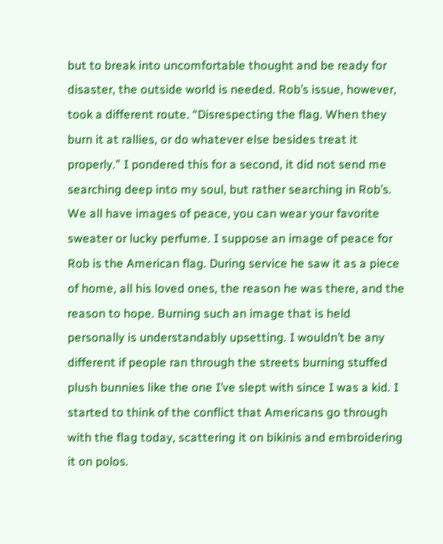but to break into uncomfortable thought and be ready for disaster, the outside world is needed. Rob’s issue, however, took a different route. “Disrespecting the flag. When they burn it at rallies, or do whatever else besides treat it properly.” I pondered this for a second, it did not send me searching deep into my soul, but rather searching in Rob’s. We all have images of peace, you can wear your favorite sweater or lucky perfume. I suppose an image of peace for Rob is the American flag. During service he saw it as a piece of home, all his loved ones, the reason he was there, and the reason to hope. Burning such an image that is held personally is understandably upsetting. I wouldn’t be any different if people ran through the streets burning stuffed plush bunnies like the one I’ve slept with since I was a kid. I started to think of the conflict that Americans go through with the flag today, scattering it on bikinis and embroidering it on polos.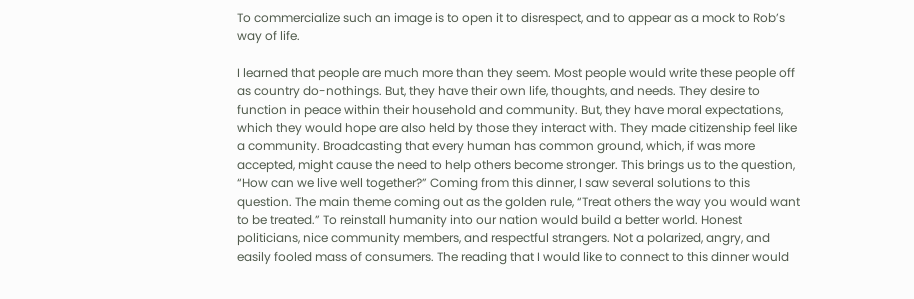To commercialize such an image is to open it to disrespect, and to appear as a mock to Rob’s way of life.

I learned that people are much more than they seem. Most people would write these people off as country do-nothings. But, they have their own life, thoughts, and needs. They desire to function in peace within their household and community. But, they have moral expectations, which they would hope are also held by those they interact with. They made citizenship feel like a community. Broadcasting that every human has common ground, which, if was more accepted, might cause the need to help others become stronger. This brings us to the question, “How can we live well together?” Coming from this dinner, I saw several solutions to this question. The main theme coming out as the golden rule, “Treat others the way you would want to be treated.” To reinstall humanity into our nation would build a better world. Honest politicians, nice community members, and respectful strangers. Not a polarized, angry, and easily fooled mass of consumers. The reading that I would like to connect to this dinner would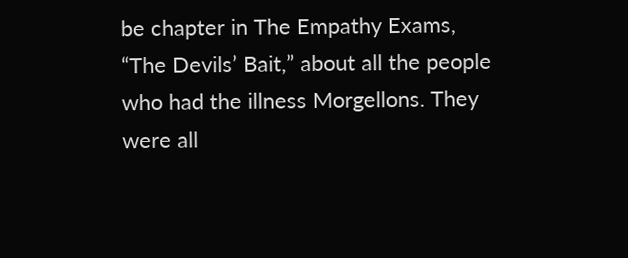be chapter in The Empathy Exams, “The Devils’ Bait,” about all the people who had the illness Morgellons. They were all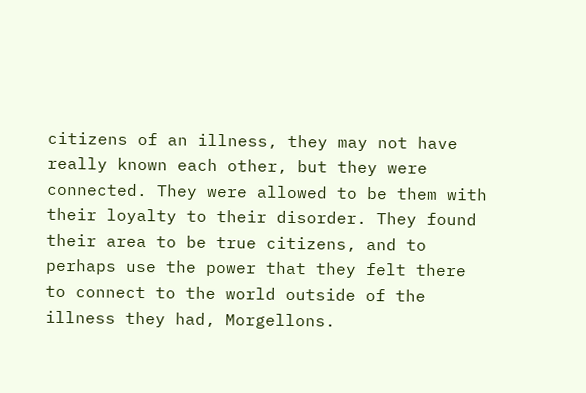citizens of an illness, they may not have really known each other, but they were connected. They were allowed to be them with their loyalty to their disorder. They found their area to be true citizens, and to perhaps use the power that they felt there to connect to the world outside of the illness they had, Morgellons.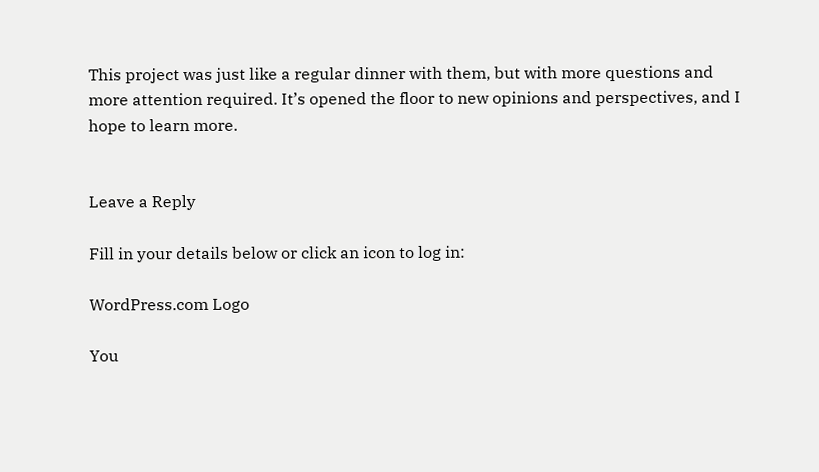This project was just like a regular dinner with them, but with more questions and more attention required. It’s opened the floor to new opinions and perspectives, and I hope to learn more.


Leave a Reply

Fill in your details below or click an icon to log in:

WordPress.com Logo

You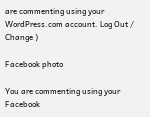are commenting using your WordPress.com account. Log Out /  Change )

Facebook photo

You are commenting using your Facebook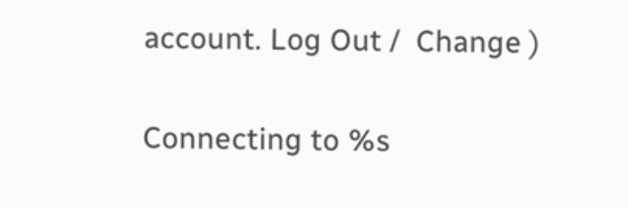account. Log Out /  Change )

Connecting to %s